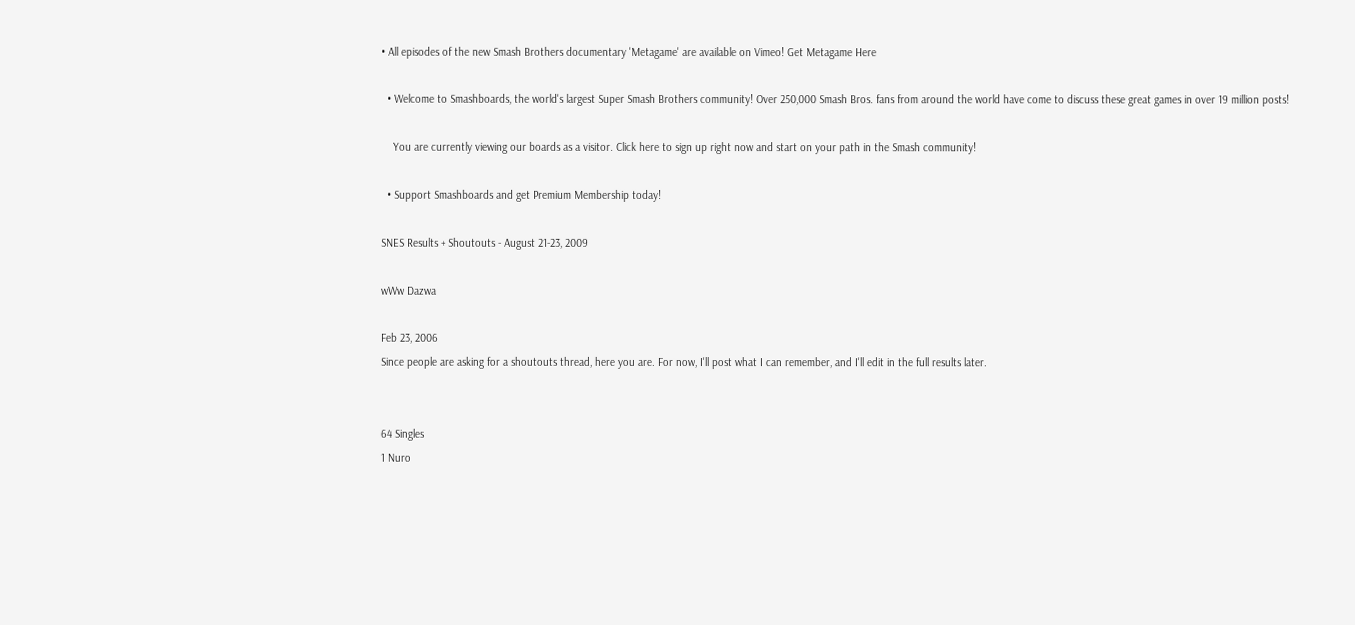• All episodes of the new Smash Brothers documentary 'Metagame' are available on Vimeo! Get Metagame Here

  • Welcome to Smashboards, the world's largest Super Smash Brothers community! Over 250,000 Smash Bros. fans from around the world have come to discuss these great games in over 19 million posts!

    You are currently viewing our boards as a visitor. Click here to sign up right now and start on your path in the Smash community!

  • Support Smashboards and get Premium Membership today!

SNES Results + Shoutouts - August 21-23, 2009

wWw Dazwa

Feb 23, 2006
Since people are asking for a shoutouts thread, here you are. For now, I'll post what I can remember, and I'll edit in the full results later.


64 Singles
1 Nuro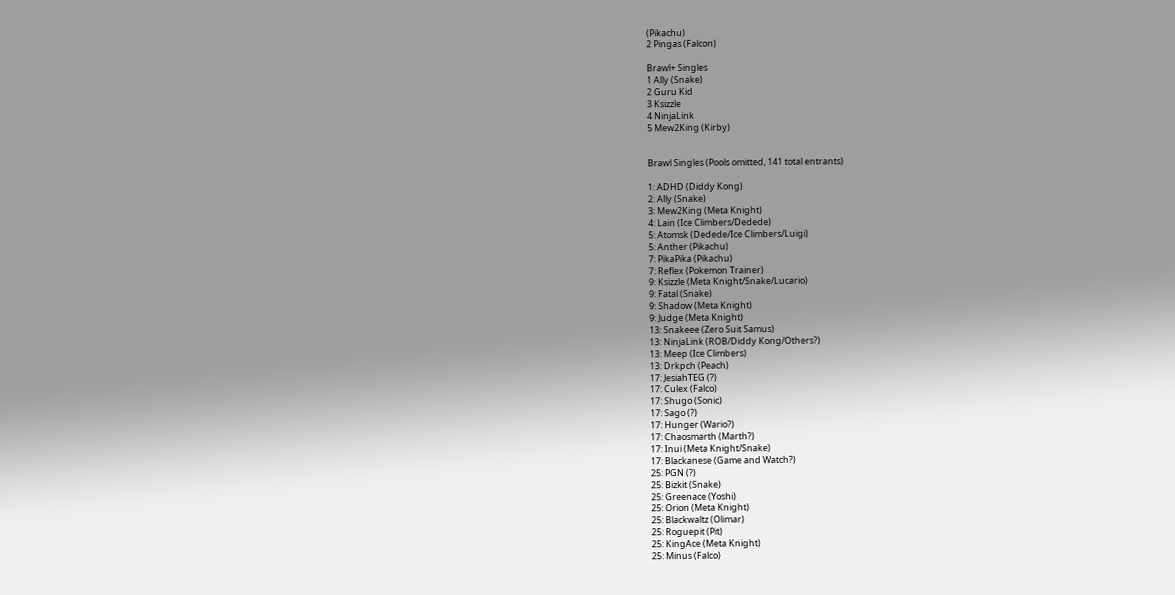(Pikachu)
2 Pingas (Falcon)

Brawl+ Singles
1 Ally (Snake)
2 Guru Kid
3 Ksizzle
4 NinjaLink
5 Mew2King (Kirby)


Brawl Singles (Pools omitted, 141 total entrants)

1: ADHD (Diddy Kong)
2: Ally (Snake)
3: Mew2King (Meta Knight)
4: Lain (Ice Climbers/Dedede)
5: Atomsk (Dedede/Ice Climbers/Luigi)
5: Anther (Pikachu)
7: PikaPika (Pikachu)
7: Reflex (Pokemon Trainer)
9: Ksizzle (Meta Knight/Snake/Lucario)
9: Fatal (Snake)
9: Shadow (Meta Knight)
9: Judge (Meta Knight)
13: Snakeee (Zero Suit Samus)
13: NinjaLink (ROB/Diddy Kong/Others?)
13: Meep (Ice Climbers)
13: Drkpch (Peach)
17: JesiahTEG (?)
17: Culex (Falco)
17: Shugo (Sonic)
17: Sago (?)
17: Hunger (Wario?)
17: Chaosmarth (Marth?)
17: Inui (Meta Knight/Snake)
17: Blackanese (Game and Watch?)
25: PGN (?)
25: Bizkit (Snake)
25: Greenace (Yoshi)
25: Orion (Meta Knight)
25: Blackwaltz (Olimar)
25: Roguepit (Pit)
25: KingAce (Meta Knight)
25: Minus (Falco)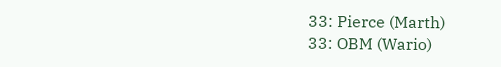33: Pierce (Marth)
33: OBM (Wario)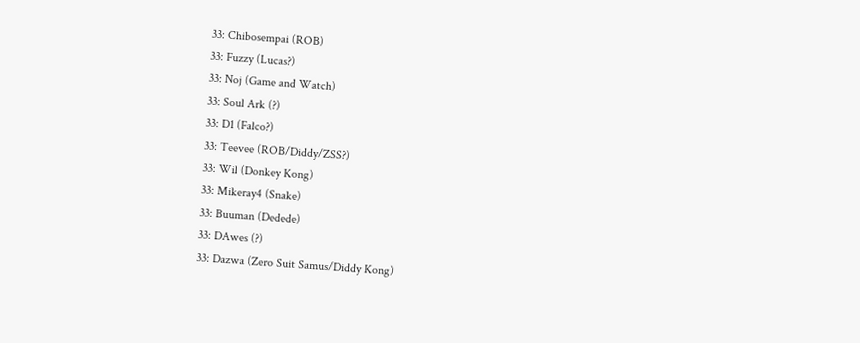33: Chibosempai (ROB)
33: Fuzzy (Lucas?)
33: Noj (Game and Watch)
33: Soul Ark (?)
33: D1 (Falco?)
33: Teevee (ROB/Diddy/ZSS?)
33: Wil (Donkey Kong)
33: Mikeray4 (Snake)
33: Buuman (Dedede)
33: DAwes (?)
33: Dazwa (Zero Suit Samus/Diddy Kong)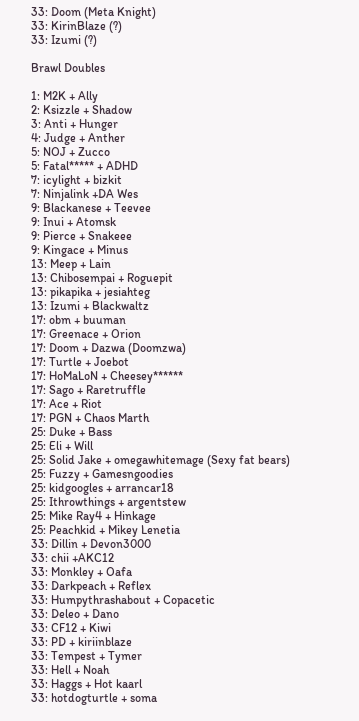33: Doom (Meta Knight)
33: KirinBlaze (?)
33: Izumi (?)

Brawl Doubles

1: M2K + Ally
2: Ksizzle + Shadow
3: Anti + Hunger
4: Judge + Anther
5: NOJ + Zucco
5: Fatal***** + ADHD
7: icylight + bizkit
7: Ninjalink +DA Wes
9: Blackanese + Teevee
9: Inui + Atomsk
9: Pierce + Snakeee
9: Kingace + Minus
13: Meep + Lain
13: Chibosempai + Roguepit
13: pikapika + jesiahteg
13: Izumi + Blackwaltz
17: obm + buuman
17: Greenace + Orion
17: Doom + Dazwa (Doomzwa)
17: Turtle + Joebot
17: HoMaLoN + Cheesey******
17: Sago + Raretruffle
17: Ace + Riot
17: PGN + Chaos Marth
25: Duke + Bass
25: Eli + Will
25: Solid Jake + omegawhitemage (Sexy fat bears)
25: Fuzzy + Gamesngoodies
25: kidgoogles + arrancar18
25: Ithrowthings + argentstew
25: Mike Ray4 + Hinkage
25: Peachkid + Mikey Lenetia
33: Dillin + Devon3000
33: chii +AKC12
33: Monkley + Oafa
33: Darkpeach + Reflex
33: Humpythrashabout + Copacetic
33: Deleo + Dano
33: CF12 + Kiwi
33: PD + kiriinblaze
33: Tempest + Tymer
33: Hell + Noah
33: Haggs + Hot kaarl
33: hotdogturtle + soma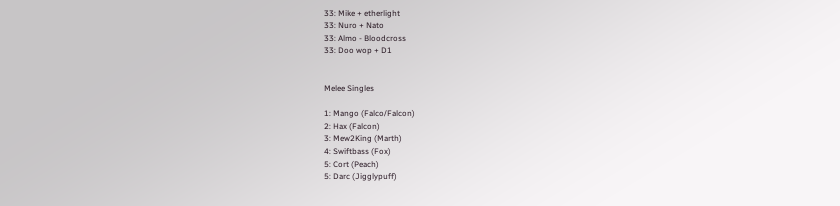33: Mike + etherlight
33: Nuro + Nato
33: Almo - Bloodcross
33: Doo wop + D1


Melee Singles

1: Mango (Falco/Falcon)
2: Hax (Falcon)
3: Mew2King (Marth)
4: Swiftbass (Fox)
5: Cort (Peach)
5: Darc (Jigglypuff)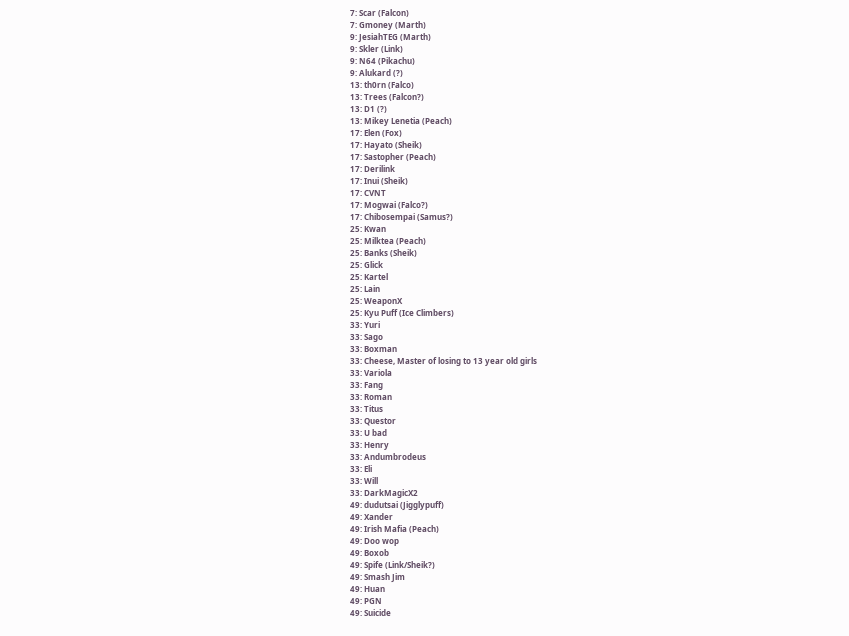7: Scar (Falcon)
7: Gmoney (Marth)
9: JesiahTEG (Marth)
9: Skler (Link)
9: N64 (Pikachu)
9: Alukard (?)
13: th0rn (Falco)
13: Trees (Falcon?)
13: D1 (?)
13: Mikey Lenetia (Peach)
17: Elen (Fox)
17: Hayato (Sheik)
17: Sastopher (Peach)
17: Derilink
17: Inui (Sheik)
17: CVNT
17: Mogwai (Falco?)
17: Chibosempai (Samus?)
25: Kwan
25: Milktea (Peach)
25: Banks (Sheik)
25: Glick
25: Kartel
25: Lain
25: WeaponX
25: Kyu Puff (Ice Climbers)
33: Yuri
33: Sago
33: Boxman
33: Cheese, Master of losing to 13 year old girls
33: Variola
33: Fang
33: Roman
33: Titus
33: Questor
33: U bad
33: Henry
33: Andumbrodeus
33: Eli
33: Will
33: DarkMagicX2
49: dudutsai (Jigglypuff)
49: Xander
49: Irish Mafia (Peach)
49: Doo wop
49: Boxob
49: Spife (Link/Sheik?)
49: Smash Jim
49: Huan
49: PGN
49: Suicide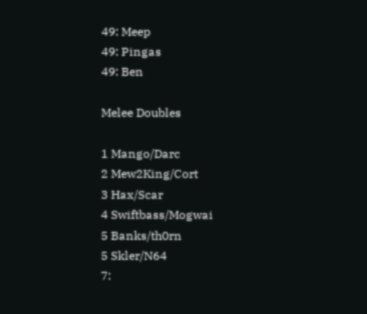49: Meep
49: Pingas
49: Ben

Melee Doubles

1 Mango/Darc
2 Mew2King/Cort
3 Hax/Scar
4 Swiftbass/Mogwai
5 Banks/th0rn
5 Skler/N64
7: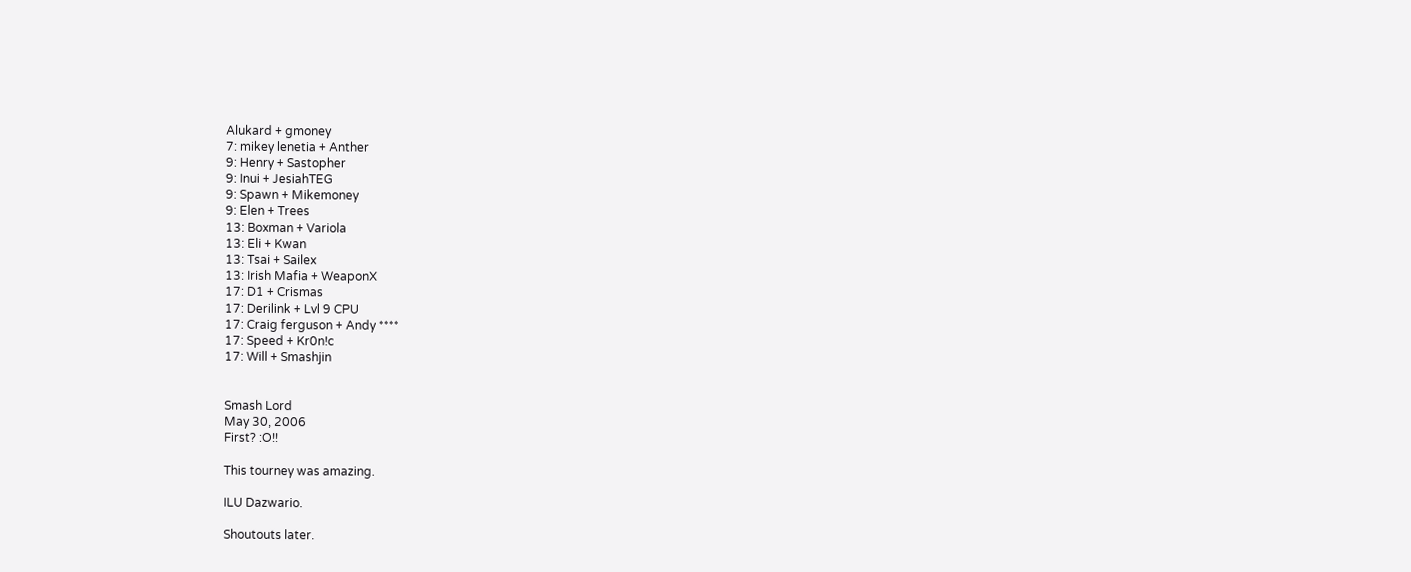Alukard + gmoney
7: mikey lenetia + Anther
9: Henry + Sastopher
9: Inui + JesiahTEG
9: Spawn + Mikemoney
9: Elen + Trees
13: Boxman + Variola
13: Eli + Kwan
13: Tsai + Sailex
13: Irish Mafia + WeaponX
17: D1 + Crismas
17: Derilink + Lvl 9 CPU
17: Craig ferguson + Andy ****
17: Speed + Kr0n!c
17: Will + Smashjin


Smash Lord
May 30, 2006
First? :O!!

This tourney was amazing.

ILU Dazwario.

Shoutouts later.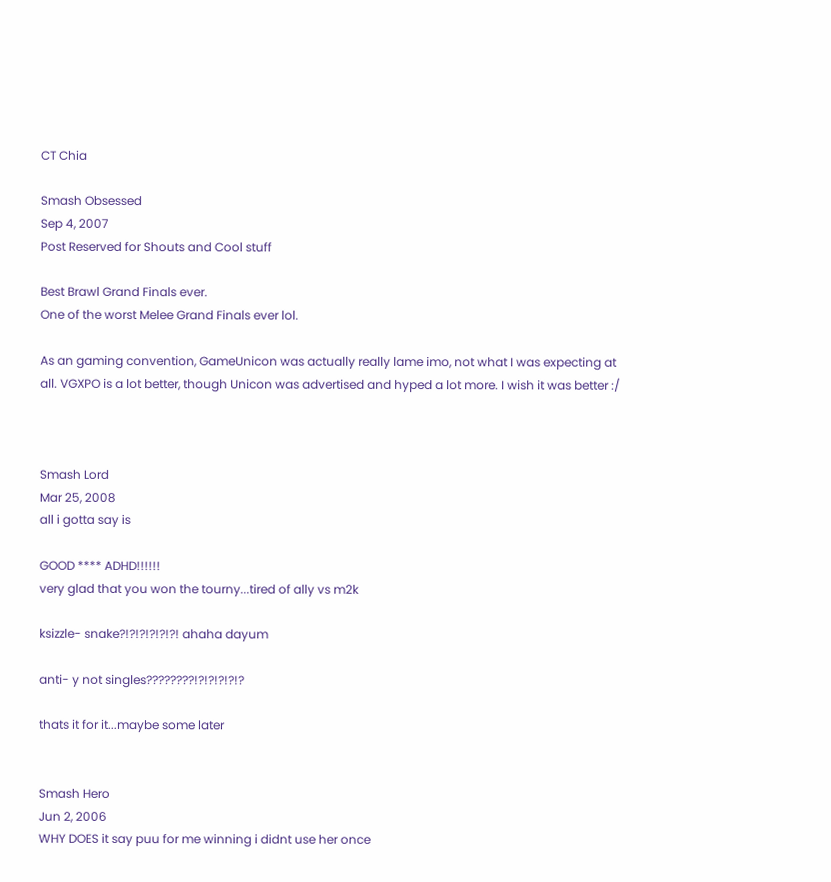CT Chia

Smash Obsessed
Sep 4, 2007
Post Reserved for Shouts and Cool stuff

Best Brawl Grand Finals ever.
One of the worst Melee Grand Finals ever lol.

As an gaming convention, GameUnicon was actually really lame imo, not what I was expecting at all. VGXPO is a lot better, though Unicon was advertised and hyped a lot more. I wish it was better :/



Smash Lord
Mar 25, 2008
all i gotta say is

GOOD **** ADHD!!!!!!
very glad that you won the tourny...tired of ally vs m2k

ksizzle- snake?!?!?!?!?!?! ahaha dayum

anti- y not singles????????!?!?!?!?!?

thats it for it...maybe some later


Smash Hero
Jun 2, 2006
WHY DOES it say puu for me winning i didnt use her once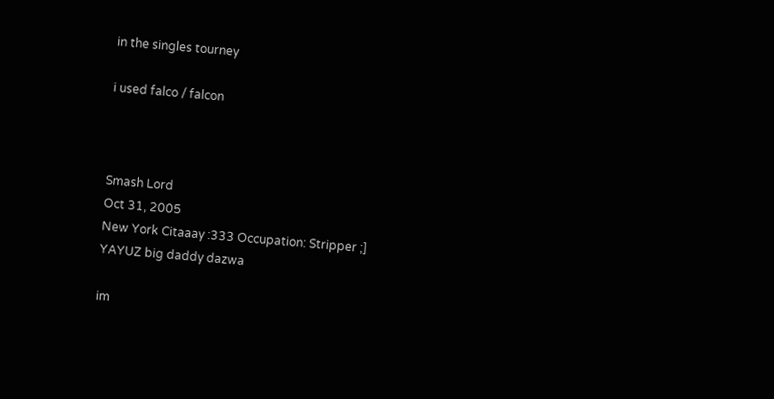in the singles tourney

i used falco / falcon



Smash Lord
Oct 31, 2005
New York Citaaay :333 Occupation: Stripper ;]
YAYUZ big daddy dazwa

im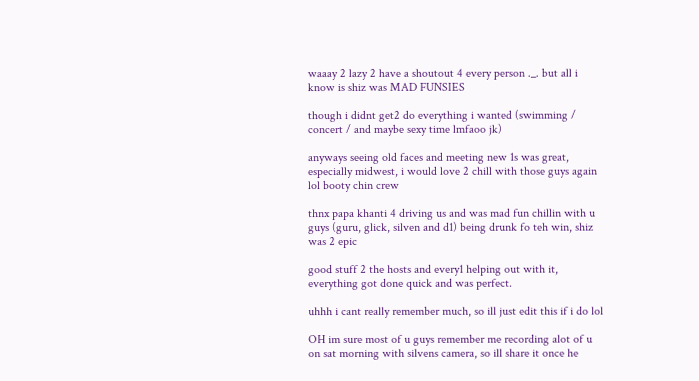waaay 2 lazy 2 have a shoutout 4 every person ._. but all i know is shiz was MAD FUNSIES

though i didnt get2 do everything i wanted (swimming / concert / and maybe sexy time lmfaoo jk)

anyways seeing old faces and meeting new 1s was great, especially midwest, i would love 2 chill with those guys again lol booty chin crew

thnx papa khanti 4 driving us and was mad fun chillin with u guys (guru, glick, silven and d1) being drunk fo teh win, shiz was 2 epic

good stuff 2 the hosts and every1 helping out with it, everything got done quick and was perfect.

uhhh i cant really remember much, so ill just edit this if i do lol

OH im sure most of u guys remember me recording alot of u on sat morning with silvens camera, so ill share it once he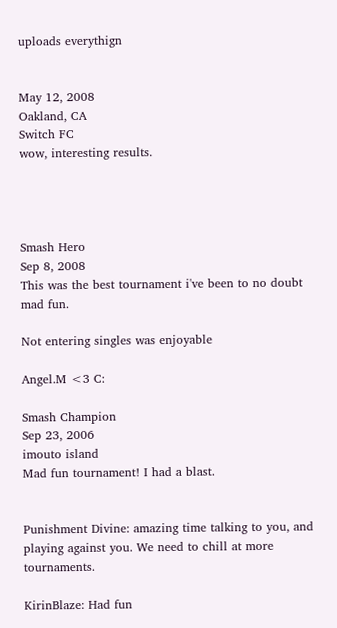uploads everythign


May 12, 2008
Oakland, CA
Switch FC
wow, interesting results.




Smash Hero
Sep 8, 2008
This was the best tournament i've been to no doubt mad fun.

Not entering singles was enjoyable

Angel.M <3 C:

Smash Champion
Sep 23, 2006
imouto island
Mad fun tournament! I had a blast.


Punishment Divine: amazing time talking to you, and playing against you. We need to chill at more tournaments.

KirinBlaze: Had fun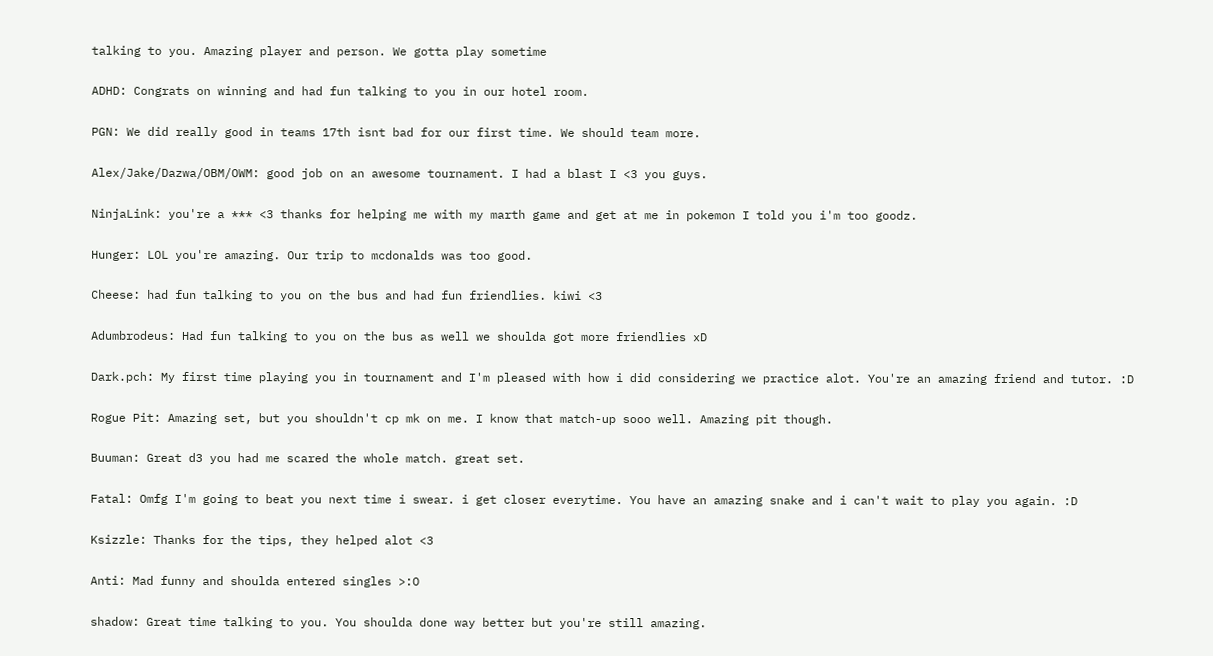talking to you. Amazing player and person. We gotta play sometime

ADHD: Congrats on winning and had fun talking to you in our hotel room.

PGN: We did really good in teams 17th isnt bad for our first time. We should team more.

Alex/Jake/Dazwa/OBM/OWM: good job on an awesome tournament. I had a blast I <3 you guys.

NinjaLink: you're a *** <3 thanks for helping me with my marth game and get at me in pokemon I told you i'm too goodz.

Hunger: LOL you're amazing. Our trip to mcdonalds was too good.

Cheese: had fun talking to you on the bus and had fun friendlies. kiwi <3

Adumbrodeus: Had fun talking to you on the bus as well we shoulda got more friendlies xD

Dark.pch: My first time playing you in tournament and I'm pleased with how i did considering we practice alot. You're an amazing friend and tutor. :D

Rogue Pit: Amazing set, but you shouldn't cp mk on me. I know that match-up sooo well. Amazing pit though.

Buuman: Great d3 you had me scared the whole match. great set.

Fatal: Omfg I'm going to beat you next time i swear. i get closer everytime. You have an amazing snake and i can't wait to play you again. :D

Ksizzle: Thanks for the tips, they helped alot <3

Anti: Mad funny and shoulda entered singles >:O

shadow: Great time talking to you. You shoulda done way better but you're still amazing.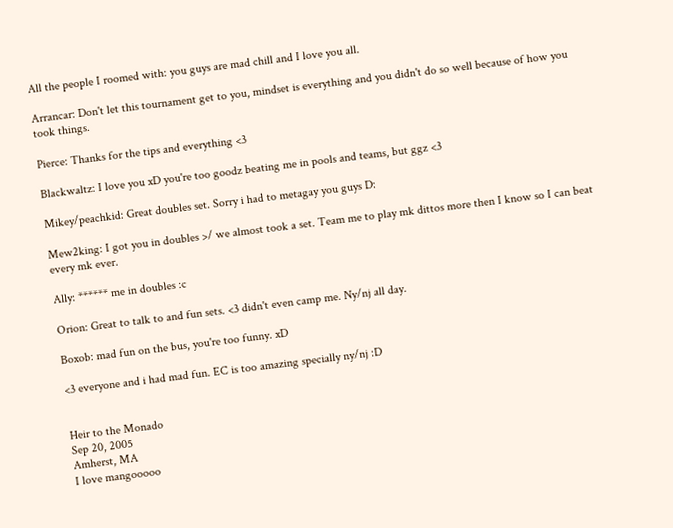All the people I roomed with: you guys are mad chill and I love you all.

Arrancar: Don't let this tournament get to you, mindset is everything and you didn't do so well because of how you took things.

Pierce: Thanks for the tips and everything <3

Blackwaltz: I love you xD you're too goodz beating me in pools and teams, but ggz <3

Mikey/peachkid: Great doubles set. Sorry i had to metagay you guys D:

Mew2king: I got you in doubles >/ we almost took a set. Team me to play mk dittos more then I know so I can beat every mk ever.

Ally: ****** me in doubles :c

Orion: Great to talk to and fun sets. <3 didn't even camp me. Ny/nj all day.

Boxob: mad fun on the bus, you're too funny. xD

<3 everyone and i had mad fun. EC is too amazing specially ny/nj :D


Heir to the Monado
Sep 20, 2005
Amherst, MA
I love mangooooo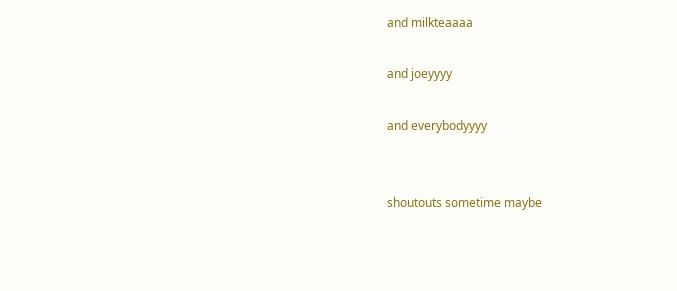and milkteaaaa

and joeyyyy

and everybodyyyy


shoutouts sometime maybe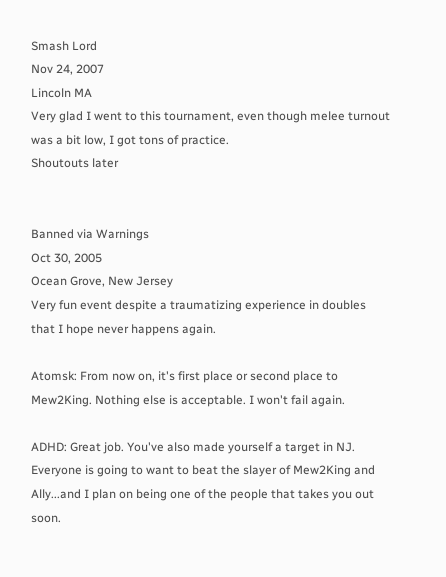Smash Lord
Nov 24, 2007
Lincoln MA
Very glad I went to this tournament, even though melee turnout was a bit low, I got tons of practice.
Shoutouts later


Banned via Warnings
Oct 30, 2005
Ocean Grove, New Jersey
Very fun event despite a traumatizing experience in doubles that I hope never happens again.

Atomsk: From now on, it's first place or second place to Mew2King. Nothing else is acceptable. I won't fail again.

ADHD: Great job. You've also made yourself a target in NJ. Everyone is going to want to beat the slayer of Mew2King and Ally...and I plan on being one of the people that takes you out soon.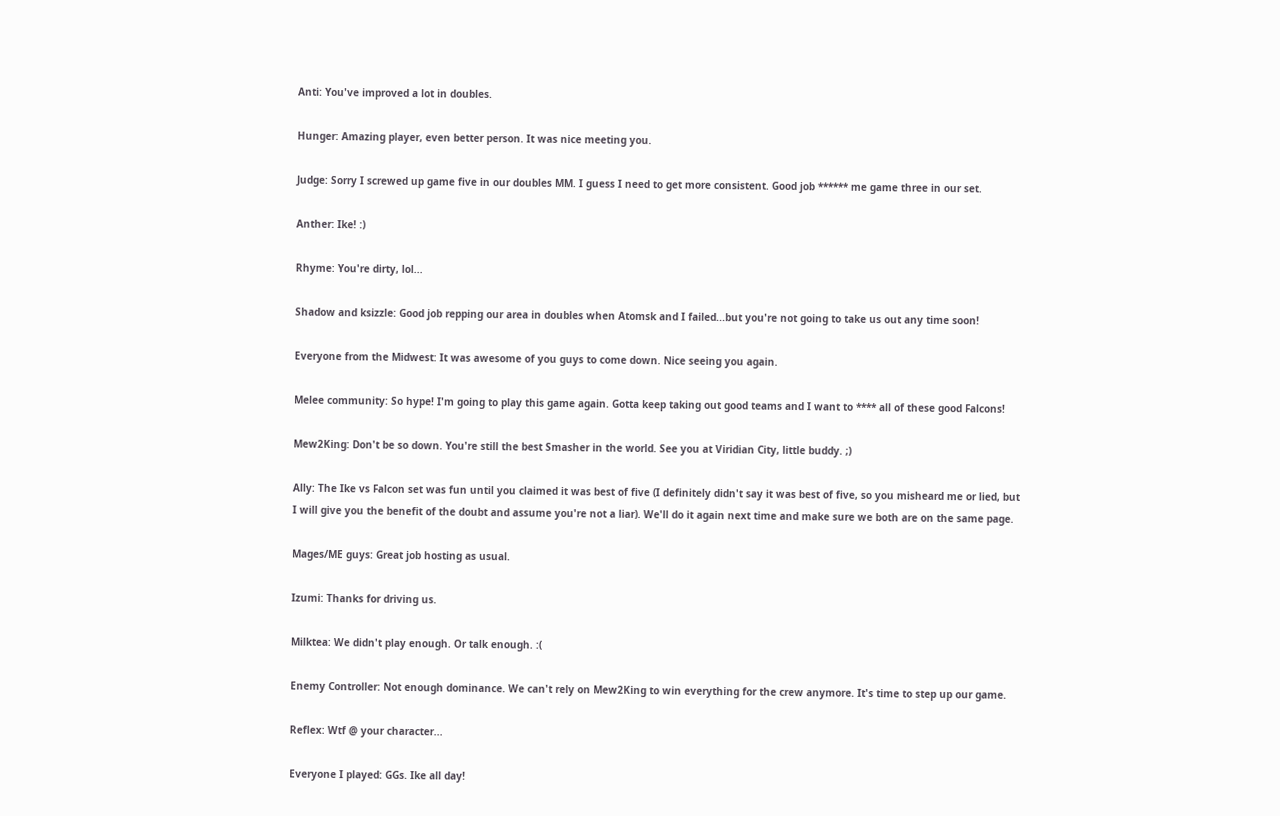Anti: You've improved a lot in doubles.

Hunger: Amazing player, even better person. It was nice meeting you.

Judge: Sorry I screwed up game five in our doubles MM. I guess I need to get more consistent. Good job ****** me game three in our set.

Anther: Ike! :)

Rhyme: You're dirty, lol...

Shadow and ksizzle: Good job repping our area in doubles when Atomsk and I failed...but you're not going to take us out any time soon!

Everyone from the Midwest: It was awesome of you guys to come down. Nice seeing you again.

Melee community: So hype! I'm going to play this game again. Gotta keep taking out good teams and I want to **** all of these good Falcons!

Mew2King: Don't be so down. You're still the best Smasher in the world. See you at Viridian City, little buddy. ;)

Ally: The Ike vs Falcon set was fun until you claimed it was best of five (I definitely didn't say it was best of five, so you misheard me or lied, but I will give you the benefit of the doubt and assume you're not a liar). We'll do it again next time and make sure we both are on the same page.

Mages/ME guys: Great job hosting as usual.

Izumi: Thanks for driving us.

Milktea: We didn't play enough. Or talk enough. :(

Enemy Controller: Not enough dominance. We can't rely on Mew2King to win everything for the crew anymore. It's time to step up our game.

Reflex: Wtf @ your character...

Everyone I played: GGs. Ike all day!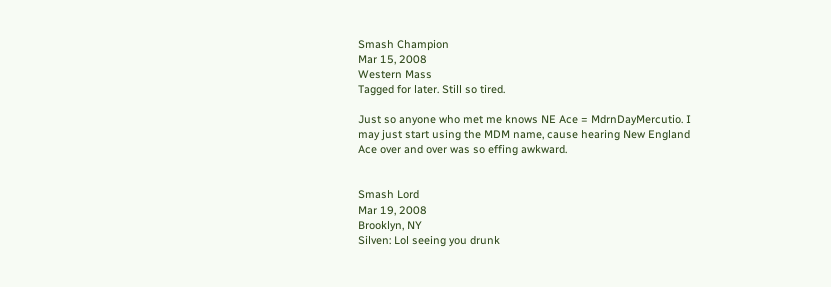Smash Champion
Mar 15, 2008
Western Mass
Tagged for later. Still so tired.

Just so anyone who met me knows NE Ace = MdrnDayMercutio. I may just start using the MDM name, cause hearing New England Ace over and over was so effing awkward.


Smash Lord
Mar 19, 2008
Brooklyn, NY
Silven: Lol seeing you drunk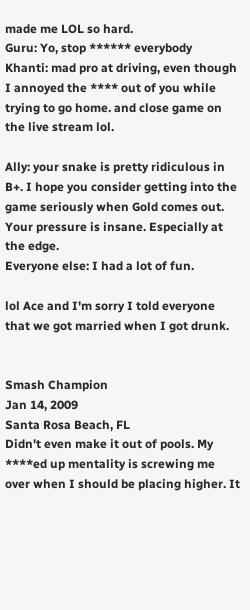made me LOL so hard.
Guru: Yo, stop ****** everybody
Khanti: mad pro at driving, even though I annoyed the **** out of you while trying to go home. and close game on the live stream lol.

Ally: your snake is pretty ridiculous in B+. I hope you consider getting into the game seriously when Gold comes out. Your pressure is insane. Especially at the edge.
Everyone else: I had a lot of fun.

lol Ace and I'm sorry I told everyone that we got married when I got drunk.


Smash Champion
Jan 14, 2009
Santa Rosa Beach, FL
Didn't even make it out of pools. My ****ed up mentality is screwing me over when I should be placing higher. It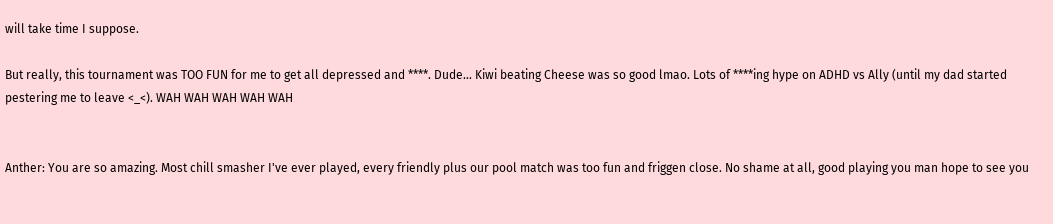will take time I suppose.

But really, this tournament was TOO FUN for me to get all depressed and ****. Dude... Kiwi beating Cheese was so good lmao. Lots of ****ing hype on ADHD vs Ally (until my dad started pestering me to leave <_<). WAH WAH WAH WAH WAH


Anther: You are so amazing. Most chill smasher I've ever played, every friendly plus our pool match was too fun and friggen close. No shame at all, good playing you man hope to see you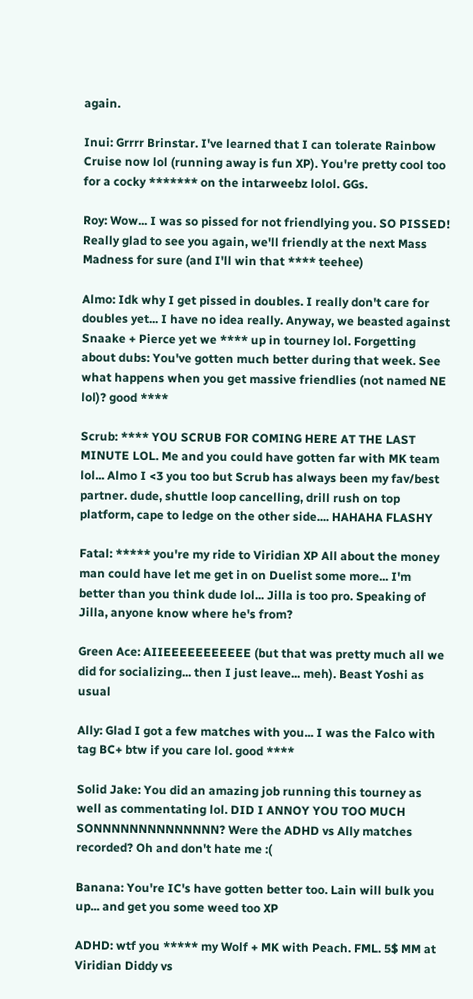again.

Inui: Grrrr Brinstar. I've learned that I can tolerate Rainbow Cruise now lol (running away is fun XP). You're pretty cool too for a cocky ******* on the intarweebz lolol. GGs.

Roy: Wow... I was so pissed for not friendlying you. SO PISSED! Really glad to see you again, we'll friendly at the next Mass Madness for sure (and I'll win that **** teehee)

Almo: Idk why I get pissed in doubles. I really don't care for doubles yet... I have no idea really. Anyway, we beasted against Snaake + Pierce yet we **** up in tourney lol. Forgetting about dubs: You've gotten much better during that week. See what happens when you get massive friendlies (not named NE lol)? good ****

Scrub: **** YOU SCRUB FOR COMING HERE AT THE LAST MINUTE LOL. Me and you could have gotten far with MK team lol... Almo I <3 you too but Scrub has always been my fav/best partner. dude, shuttle loop cancelling, drill rush on top platform, cape to ledge on the other side.... HAHAHA FLASHY

Fatal: ***** you're my ride to Viridian XP All about the money man could have let me get in on Duelist some more... I'm better than you think dude lol... Jilla is too pro. Speaking of Jilla, anyone know where he's from?

Green Ace: AIIEEEEEEEEEEE (but that was pretty much all we did for socializing... then I just leave... meh). Beast Yoshi as usual

Ally: Glad I got a few matches with you... I was the Falco with tag BC+ btw if you care lol. good ****

Solid Jake: You did an amazing job running this tourney as well as commentating lol. DID I ANNOY YOU TOO MUCH SONNNNNNNNNNNNNN? Were the ADHD vs Ally matches recorded? Oh and don't hate me :(

Banana: You're IC's have gotten better too. Lain will bulk you up... and get you some weed too XP

ADHD: wtf you ***** my Wolf + MK with Peach. FML. 5$ MM at Viridian Diddy vs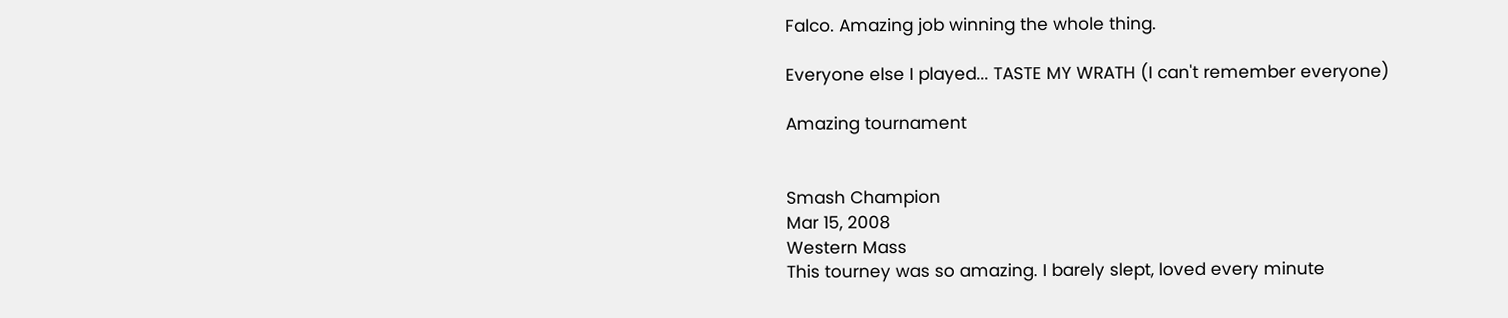Falco. Amazing job winning the whole thing.

Everyone else I played... TASTE MY WRATH (I can't remember everyone)

Amazing tournament


Smash Champion
Mar 15, 2008
Western Mass
This tourney was so amazing. I barely slept, loved every minute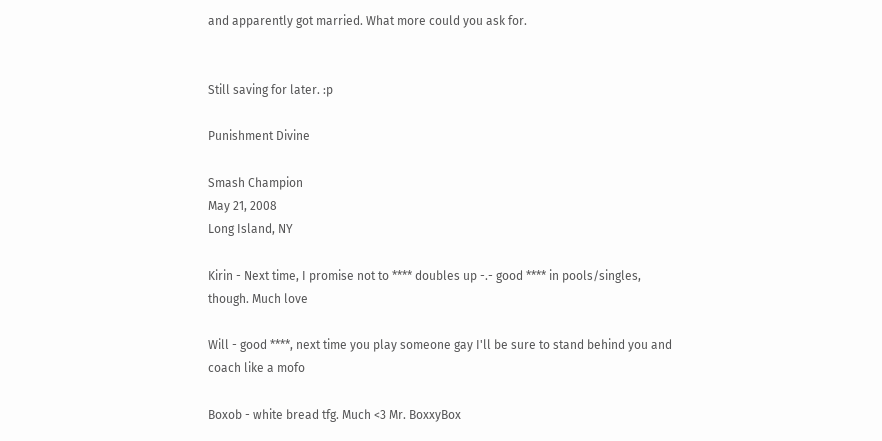and apparently got married. What more could you ask for.


Still saving for later. :p

Punishment Divine

Smash Champion
May 21, 2008
Long Island, NY

Kirin - Next time, I promise not to **** doubles up -.- good **** in pools/singles, though. Much love

Will - good ****, next time you play someone gay I'll be sure to stand behind you and coach like a mofo

Boxob - white bread tfg. Much <3 Mr. BoxxyBox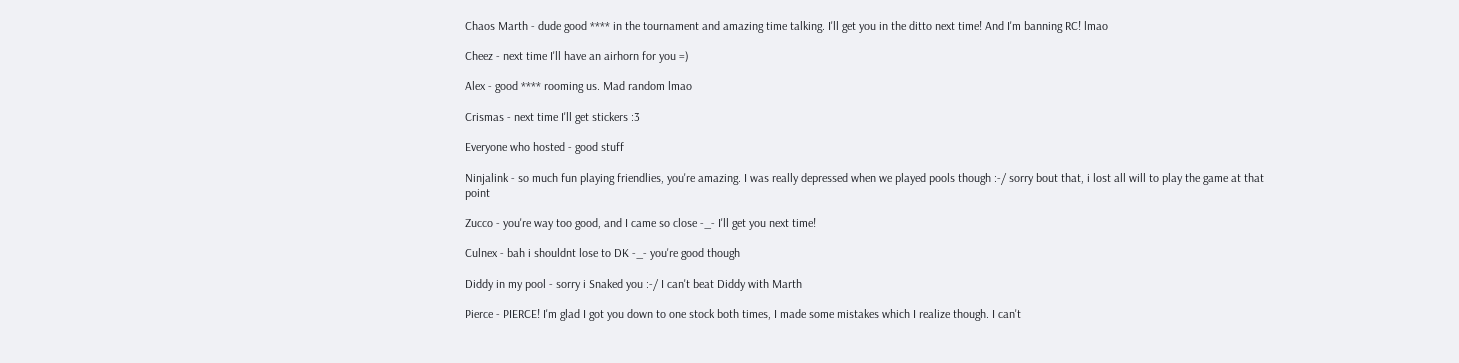Chaos Marth - dude good **** in the tournament and amazing time talking. I'll get you in the ditto next time! And I'm banning RC! lmao

Cheez - next time I'll have an airhorn for you =)

Alex - good **** rooming us. Mad random lmao

Crismas - next time I'll get stickers :3

Everyone who hosted - good stuff

Ninjalink - so much fun playing friendlies, you're amazing. I was really depressed when we played pools though :-/ sorry bout that, i lost all will to play the game at that point

Zucco - you're way too good, and I came so close -_- I'll get you next time!

Culnex - bah i shouldnt lose to DK -_- you're good though

Diddy in my pool - sorry i Snaked you :-/ I can't beat Diddy with Marth

Pierce - PIERCE! I'm glad I got you down to one stock both times, I made some mistakes which I realize though. I can't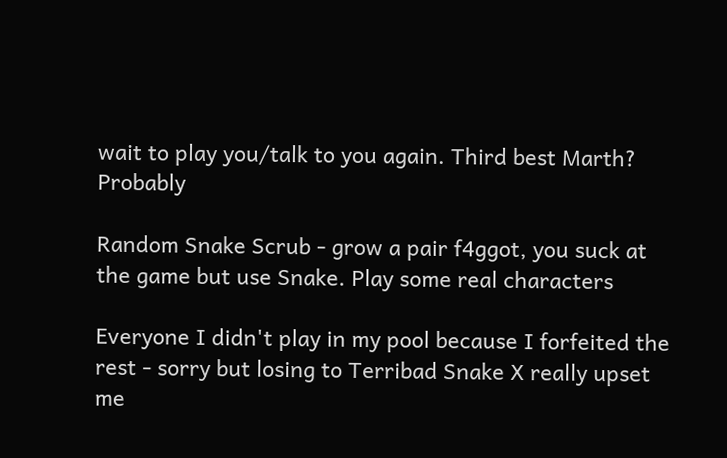wait to play you/talk to you again. Third best Marth? Probably

Random Snake Scrub - grow a pair f4ggot, you suck at the game but use Snake. Play some real characters

Everyone I didn't play in my pool because I forfeited the rest - sorry but losing to Terribad Snake X really upset me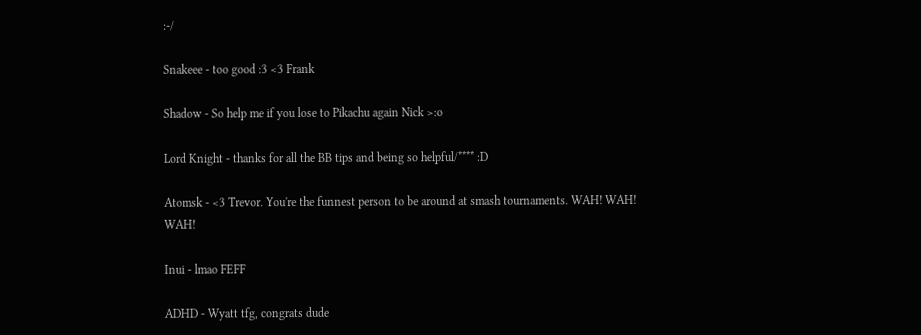:-/

Snakeee - too good :3 <3 Frank

Shadow - So help me if you lose to Pikachu again Nick >:o

Lord Knight - thanks for all the BB tips and being so helpful/**** :D

Atomsk - <3 Trevor. You're the funnest person to be around at smash tournaments. WAH! WAH! WAH!

Inui - lmao FEFF

ADHD - Wyatt tfg, congrats dude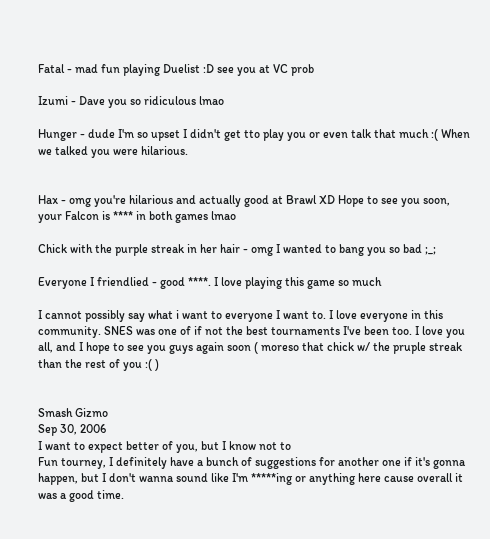Fatal - mad fun playing Duelist :D see you at VC prob

Izumi - Dave you so ridiculous lmao

Hunger - dude I'm so upset I didn't get tto play you or even talk that much :( When we talked you were hilarious.


Hax - omg you're hilarious and actually good at Brawl XD Hope to see you soon, your Falcon is **** in both games lmao

Chick with the purple streak in her hair - omg I wanted to bang you so bad ;_;

Everyone I friendlied - good ****. I love playing this game so much

I cannot possibly say what i want to everyone I want to. I love everyone in this community. SNES was one of if not the best tournaments I've been too. I love you all, and I hope to see you guys again soon ( moreso that chick w/ the pruple streak than the rest of you :( )


Smash Gizmo
Sep 30, 2006
I want to expect better of you, but I know not to
Fun tourney, I definitely have a bunch of suggestions for another one if it's gonna happen, but I don't wanna sound like I'm *****ing or anything here cause overall it was a good time.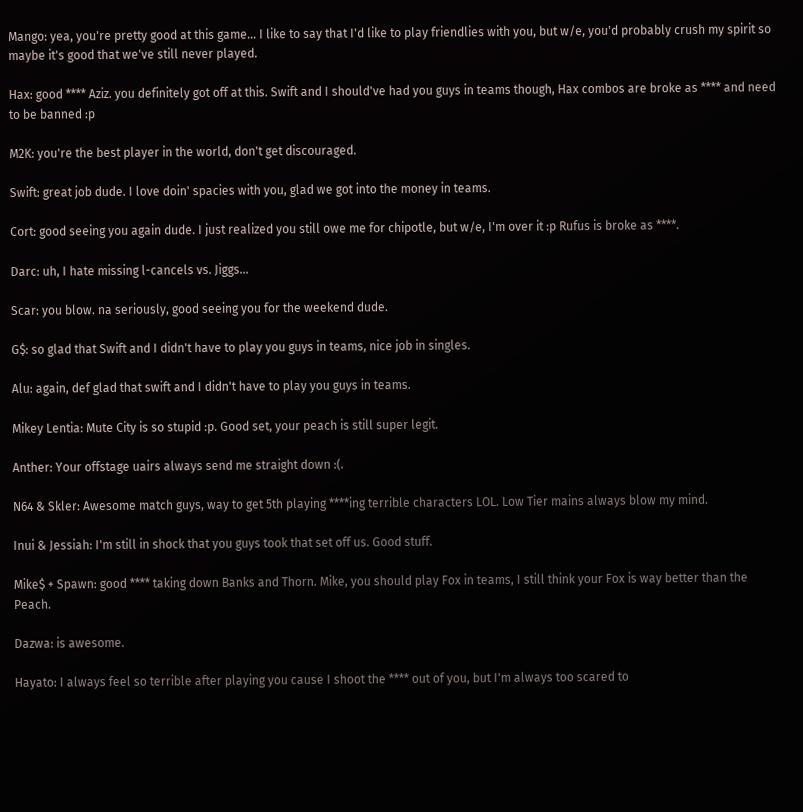Mango: yea, you're pretty good at this game... I like to say that I'd like to play friendlies with you, but w/e, you'd probably crush my spirit so maybe it's good that we've still never played.

Hax: good **** Aziz. you definitely got off at this. Swift and I should've had you guys in teams though, Hax combos are broke as **** and need to be banned :p

M2K: you're the best player in the world, don't get discouraged.

Swift: great job dude. I love doin' spacies with you, glad we got into the money in teams.

Cort: good seeing you again dude. I just realized you still owe me for chipotle, but w/e, I'm over it :p Rufus is broke as ****.

Darc: uh, I hate missing l-cancels vs. Jiggs...

Scar: you blow. na seriously, good seeing you for the weekend dude.

G$: so glad that Swift and I didn't have to play you guys in teams, nice job in singles.

Alu: again, def glad that swift and I didn't have to play you guys in teams.

Mikey Lentia: Mute City is so stupid :p. Good set, your peach is still super legit.

Anther: Your offstage uairs always send me straight down :(.

N64 & Skler: Awesome match guys, way to get 5th playing ****ing terrible characters LOL. Low Tier mains always blow my mind.

Inui & Jessiah: I'm still in shock that you guys took that set off us. Good stuff.

Mike$ + Spawn: good **** taking down Banks and Thorn. Mike, you should play Fox in teams, I still think your Fox is way better than the Peach.

Dazwa: is awesome.

Hayato: I always feel so terrible after playing you cause I shoot the **** out of you, but I'm always too scared to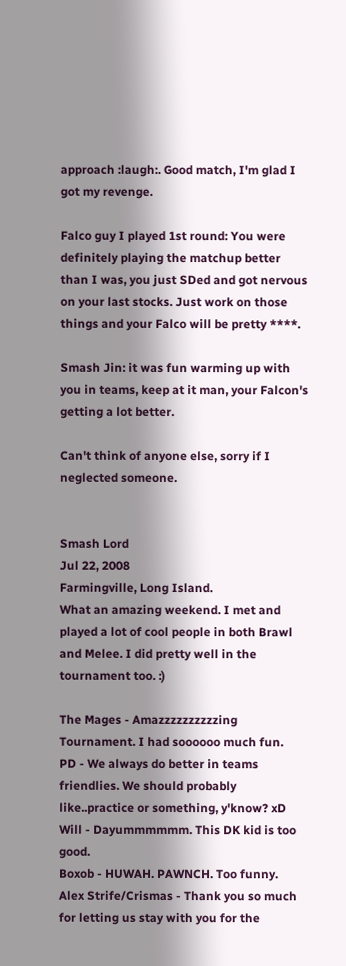approach :laugh:. Good match, I'm glad I got my revenge.

Falco guy I played 1st round: You were definitely playing the matchup better than I was, you just SDed and got nervous on your last stocks. Just work on those things and your Falco will be pretty ****.

Smash Jin: it was fun warming up with you in teams, keep at it man, your Falcon's getting a lot better.

Can't think of anyone else, sorry if I neglected someone.


Smash Lord
Jul 22, 2008
Farmingville, Long Island.
What an amazing weekend. I met and played a lot of cool people in both Brawl and Melee. I did pretty well in the tournament too. :)

The Mages - Amazzzzzzzzzzing Tournament. I had soooooo much fun.
PD - We always do better in teams friendlies. We should probably like..practice or something, y'know? xD
Will - Dayummmmmm. This DK kid is too good.
Boxob - HUWAH. PAWNCH. Too funny.
Alex Strife/Crismas - Thank you so much for letting us stay with you for the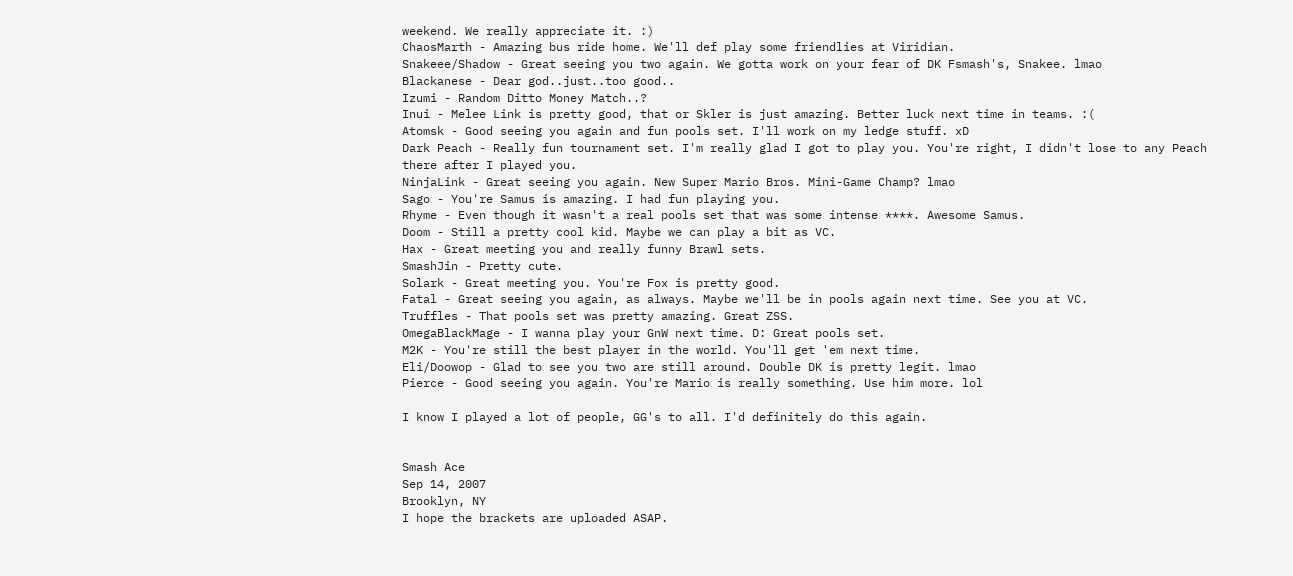weekend. We really appreciate it. :)
ChaosMarth - Amazing bus ride home. We'll def play some friendlies at Viridian.
Snakeee/Shadow - Great seeing you two again. We gotta work on your fear of DK Fsmash's, Snakee. lmao
Blackanese - Dear god..just..too good..
Izumi - Random Ditto Money Match..?
Inui - Melee Link is pretty good, that or Skler is just amazing. Better luck next time in teams. :(
Atomsk - Good seeing you again and fun pools set. I'll work on my ledge stuff. xD
Dark Peach - Really fun tournament set. I'm really glad I got to play you. You're right, I didn't lose to any Peach there after I played you.
NinjaLink - Great seeing you again. New Super Mario Bros. Mini-Game Champ? lmao
Sago - You're Samus is amazing. I had fun playing you.
Rhyme - Even though it wasn't a real pools set that was some intense ****. Awesome Samus.
Doom - Still a pretty cool kid. Maybe we can play a bit as VC.
Hax - Great meeting you and really funny Brawl sets.
SmashJin - Pretty cute.
Solark - Great meeting you. You're Fox is pretty good.
Fatal - Great seeing you again, as always. Maybe we'll be in pools again next time. See you at VC.
Truffles - That pools set was pretty amazing. Great ZSS.
OmegaBlackMage - I wanna play your GnW next time. D: Great pools set.
M2K - You're still the best player in the world. You'll get 'em next time.
Eli/Doowop - Glad to see you two are still around. Double DK is pretty legit. lmao
Pierce - Good seeing you again. You're Mario is really something. Use him more. lol

I know I played a lot of people, GG's to all. I'd definitely do this again.


Smash Ace
Sep 14, 2007
Brooklyn, NY
I hope the brackets are uploaded ASAP.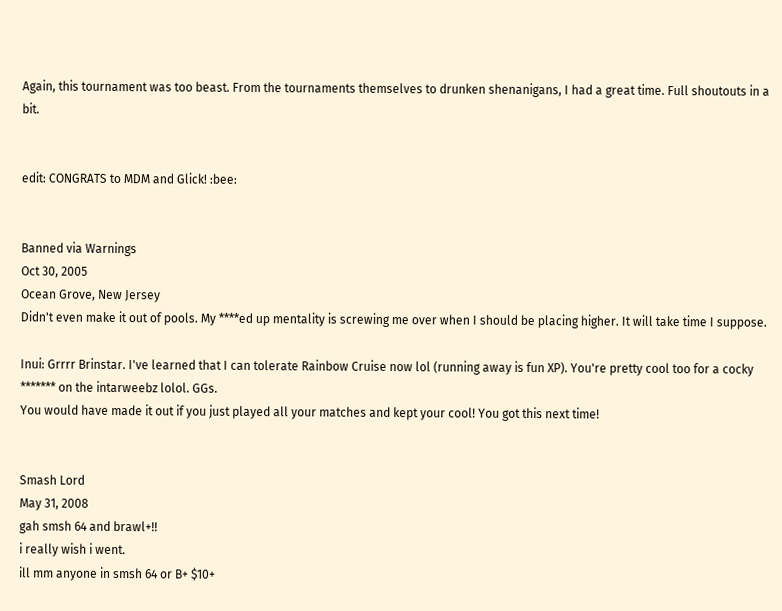Again, this tournament was too beast. From the tournaments themselves to drunken shenanigans, I had a great time. Full shoutouts in a bit.


edit: CONGRATS to MDM and Glick! :bee:


Banned via Warnings
Oct 30, 2005
Ocean Grove, New Jersey
Didn't even make it out of pools. My ****ed up mentality is screwing me over when I should be placing higher. It will take time I suppose.

Inui: Grrrr Brinstar. I've learned that I can tolerate Rainbow Cruise now lol (running away is fun XP). You're pretty cool too for a cocky ******* on the intarweebz lolol. GGs.
You would have made it out if you just played all your matches and kept your cool! You got this next time!


Smash Lord
May 31, 2008
gah smsh 64 and brawl+!!
i really wish i went.
ill mm anyone in smsh 64 or B+ $10+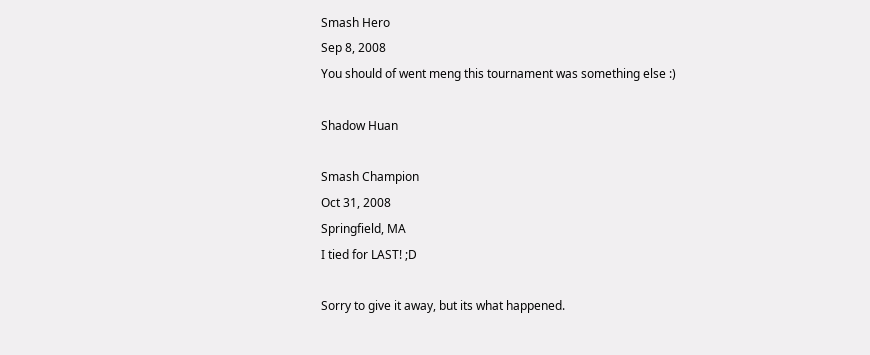Smash Hero
Sep 8, 2008
You should of went meng this tournament was something else :)

Shadow Huan

Smash Champion
Oct 31, 2008
Springfield, MA
I tied for LAST! ;D

Sorry to give it away, but its what happened.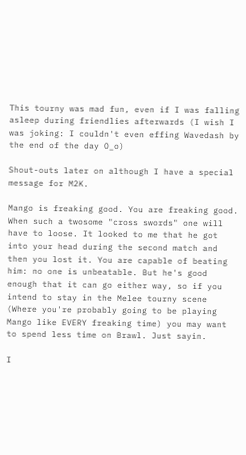This tourny was mad fun, even if I was falling asleep during friendlies afterwards (I wish I was joking: I couldn't even effing Wavedash by the end of the day O_o)

Shout-outs later on although I have a special message for M2K.

Mango is freaking good. You are freaking good. When such a twosome "cross swords" one will have to loose. It looked to me that he got into your head during the second match and then you lost it. You are capable of beating him: no one is unbeatable. But he's good enough that it can go either way, so if you intend to stay in the Melee tourny scene (Where you're probably going to be playing Mango like EVERY freaking time) you may want to spend less time on Brawl. Just sayin.

I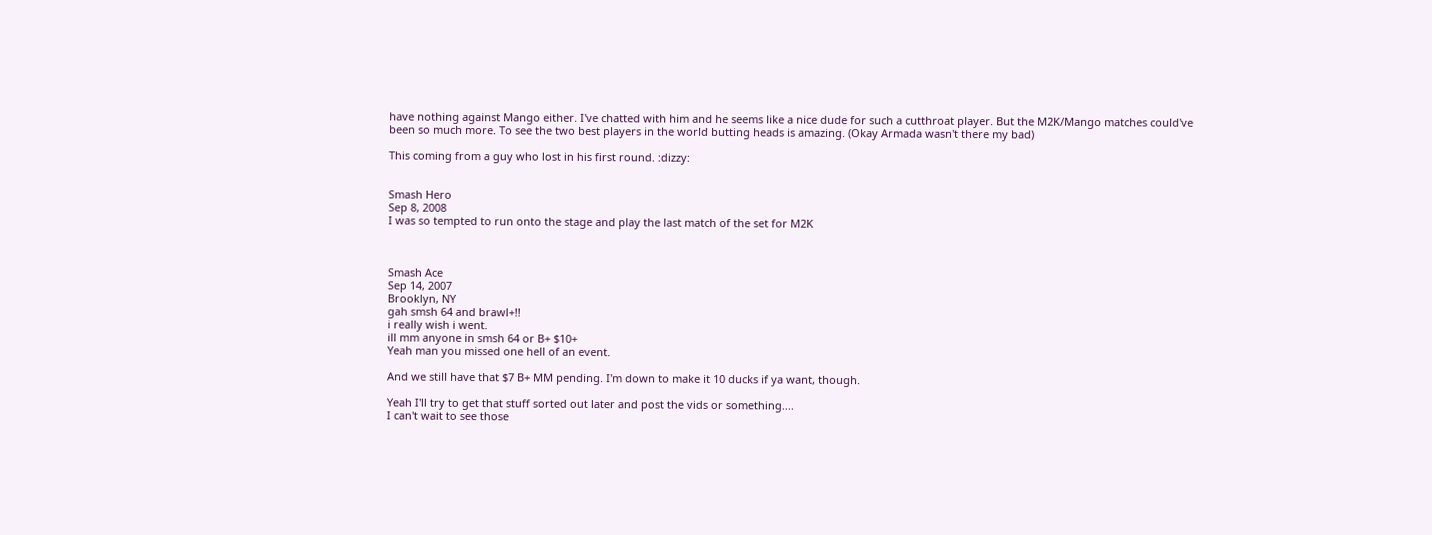have nothing against Mango either. I've chatted with him and he seems like a nice dude for such a cutthroat player. But the M2K/Mango matches could've been so much more. To see the two best players in the world butting heads is amazing. (Okay Armada wasn't there my bad)

This coming from a guy who lost in his first round. :dizzy:


Smash Hero
Sep 8, 2008
I was so tempted to run onto the stage and play the last match of the set for M2K



Smash Ace
Sep 14, 2007
Brooklyn, NY
gah smsh 64 and brawl+!!
i really wish i went.
ill mm anyone in smsh 64 or B+ $10+
Yeah man you missed one hell of an event.

And we still have that $7 B+ MM pending. I'm down to make it 10 ducks if ya want, though.

Yeah I'll try to get that stuff sorted out later and post the vids or something....
I can't wait to see those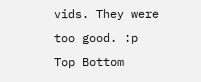vids. They were too good. :p
Top Bottom